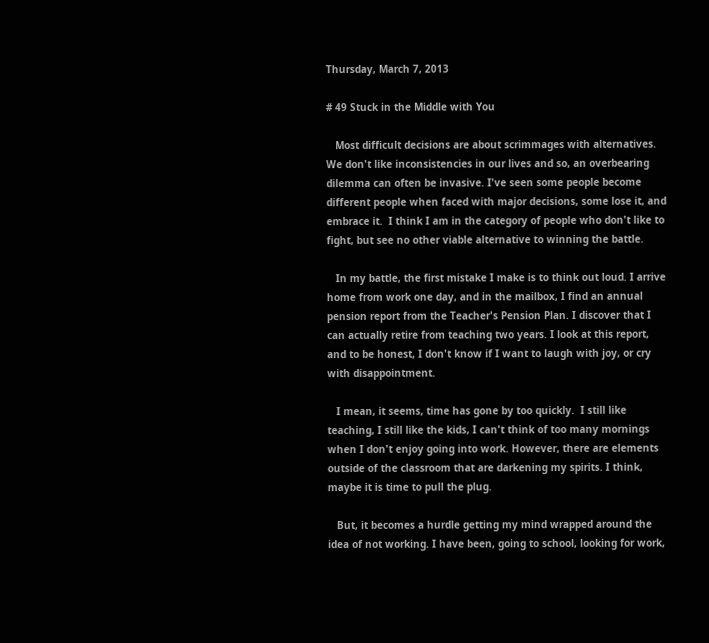Thursday, March 7, 2013

# 49 Stuck in the Middle with You

   Most difficult decisions are about scrimmages with alternatives. We don't like inconsistencies in our lives and so, an overbearing dilemma can often be invasive. I've seen some people become different people when faced with major decisions, some lose it, and embrace it.  I think I am in the category of people who don't like to fight, but see no other viable alternative to winning the battle.

   In my battle, the first mistake I make is to think out loud. I arrive home from work one day, and in the mailbox, I find an annual pension report from the Teacher's Pension Plan. I discover that I can actually retire from teaching two years. I look at this report, and to be honest, I don't know if I want to laugh with joy, or cry with disappointment.

   I mean, it seems, time has gone by too quickly.  I still like teaching, I still like the kids, I can't think of too many mornings when I don't enjoy going into work. However, there are elements outside of the classroom that are darkening my spirits. I think, maybe it is time to pull the plug.

   But, it becomes a hurdle getting my mind wrapped around the idea of not working. I have been, going to school, looking for work,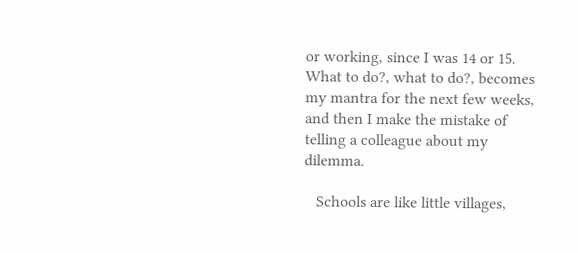or working, since I was 14 or 15. What to do?, what to do?, becomes my mantra for the next few weeks, and then I make the mistake of telling a colleague about my dilemma.

   Schools are like little villages,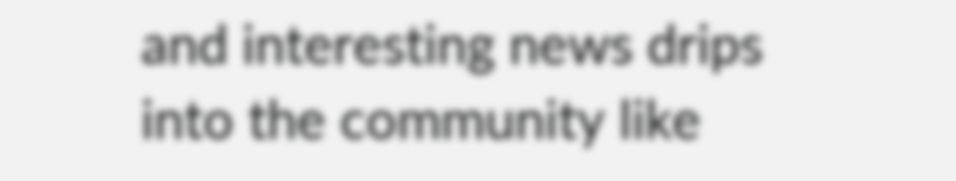and interesting news drips into the community like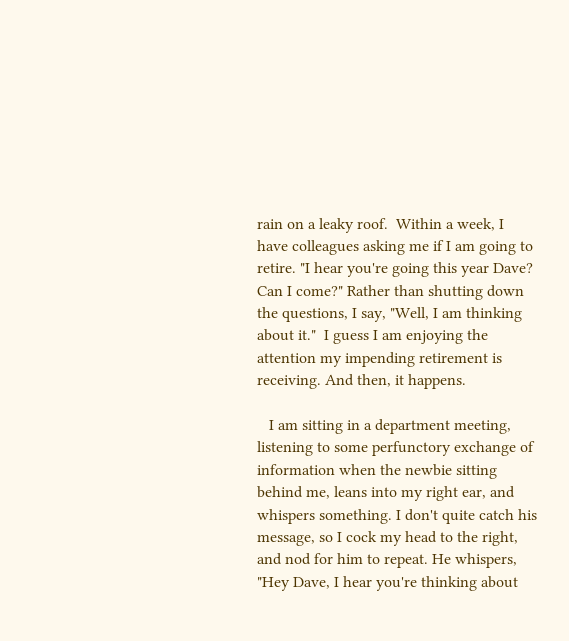rain on a leaky roof.  Within a week, I have colleagues asking me if I am going to retire. "I hear you're going this year Dave? Can I come?" Rather than shutting down the questions, I say, "Well, I am thinking about it."  I guess I am enjoying the attention my impending retirement is receiving. And then, it happens.

   I am sitting in a department meeting, listening to some perfunctory exchange of information when the newbie sitting behind me, leans into my right ear, and whispers something. I don't quite catch his message, so I cock my head to the right, and nod for him to repeat. He whispers, "Hey Dave, I hear you're thinking about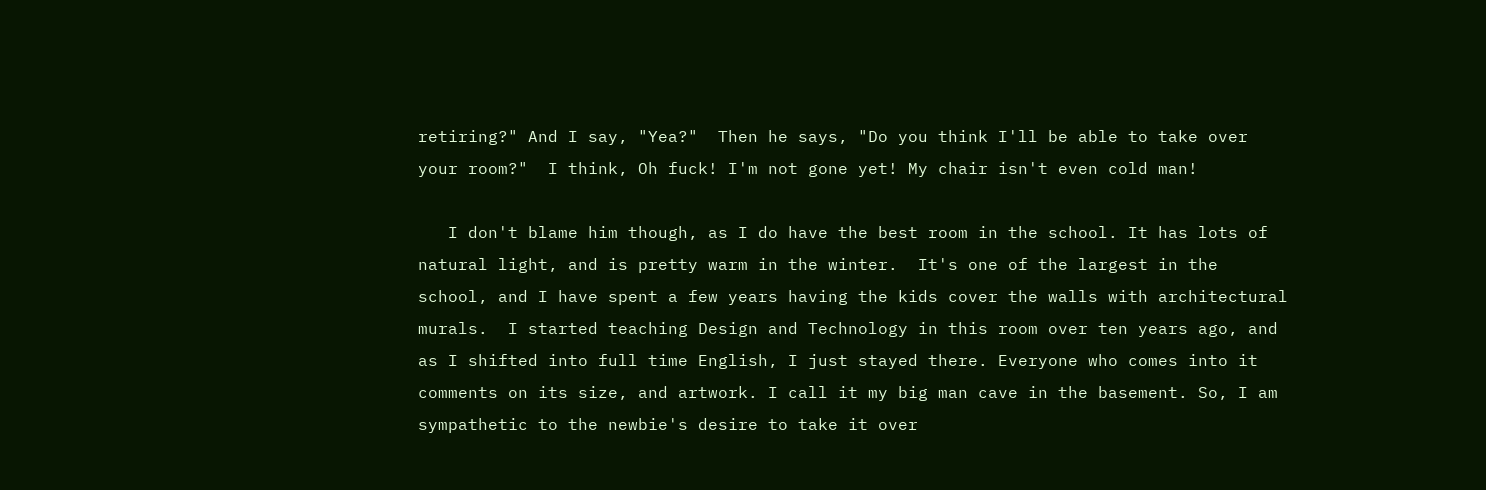retiring?" And I say, "Yea?"  Then he says, "Do you think I'll be able to take over your room?"  I think, Oh fuck! I'm not gone yet! My chair isn't even cold man!

   I don't blame him though, as I do have the best room in the school. It has lots of natural light, and is pretty warm in the winter.  It's one of the largest in the school, and I have spent a few years having the kids cover the walls with architectural murals.  I started teaching Design and Technology in this room over ten years ago, and as I shifted into full time English, I just stayed there. Everyone who comes into it comments on its size, and artwork. I call it my big man cave in the basement. So, I am sympathetic to the newbie's desire to take it over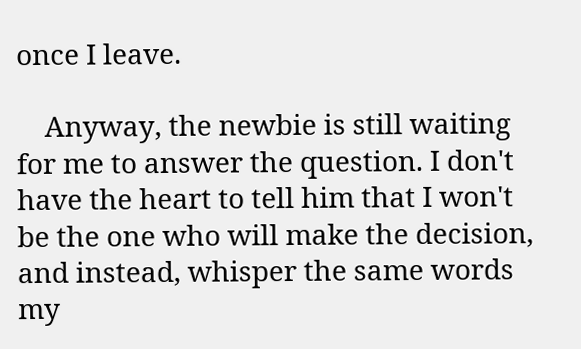once I leave.

    Anyway, the newbie is still waiting for me to answer the question. I don't have the heart to tell him that I won't be the one who will make the decision, and instead, whisper the same words my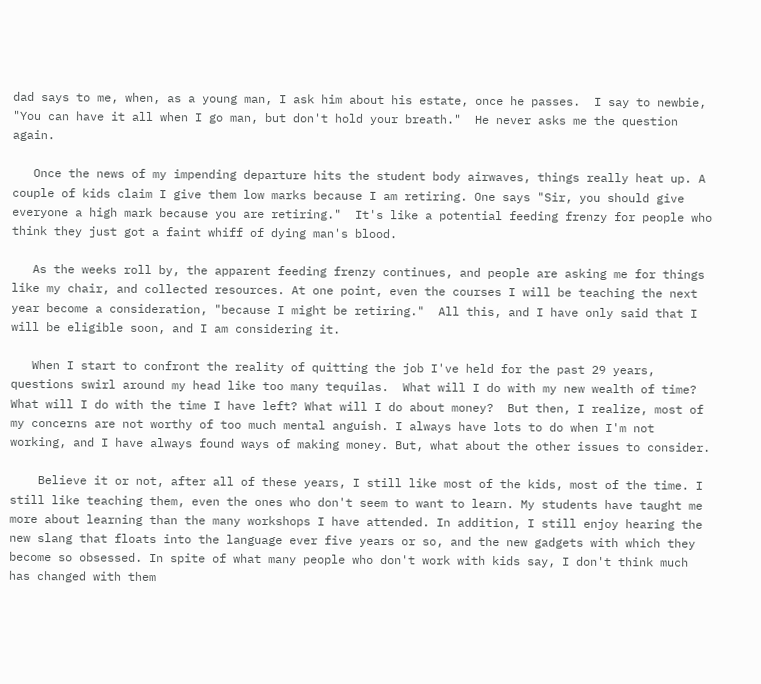dad says to me, when, as a young man, I ask him about his estate, once he passes.  I say to newbie, "You can have it all when I go man, but don't hold your breath."  He never asks me the question again.

   Once the news of my impending departure hits the student body airwaves, things really heat up. A couple of kids claim I give them low marks because I am retiring. One says "Sir, you should give everyone a high mark because you are retiring."  It's like a potential feeding frenzy for people who think they just got a faint whiff of dying man's blood.

   As the weeks roll by, the apparent feeding frenzy continues, and people are asking me for things like my chair, and collected resources. At one point, even the courses I will be teaching the next year become a consideration, "because I might be retiring."  All this, and I have only said that I will be eligible soon, and I am considering it.

   When I start to confront the reality of quitting the job I've held for the past 29 years, questions swirl around my head like too many tequilas.  What will I do with my new wealth of time?  What will I do with the time I have left? What will I do about money?  But then, I realize, most of my concerns are not worthy of too much mental anguish. I always have lots to do when I'm not working, and I have always found ways of making money. But, what about the other issues to consider.

    Believe it or not, after all of these years, I still like most of the kids, most of the time. I still like teaching them, even the ones who don't seem to want to learn. My students have taught me more about learning than the many workshops I have attended. In addition, I still enjoy hearing the new slang that floats into the language ever five years or so, and the new gadgets with which they become so obsessed. In spite of what many people who don't work with kids say, I don't think much has changed with them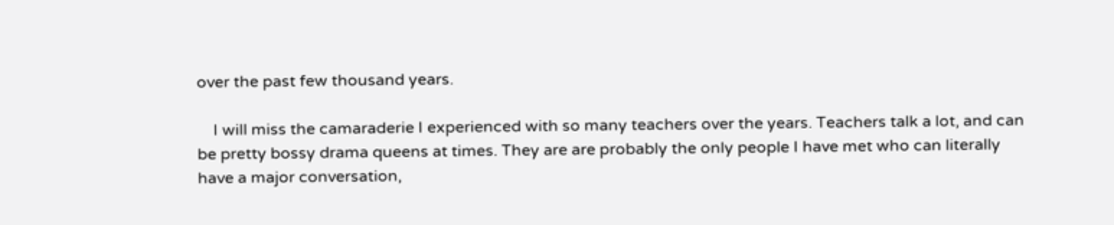over the past few thousand years.

    I will miss the camaraderie I experienced with so many teachers over the years. Teachers talk a lot, and can be pretty bossy drama queens at times. They are are probably the only people I have met who can literally have a major conversation,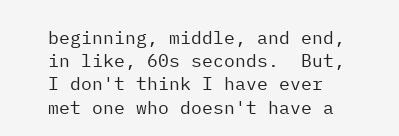beginning, middle, and end, in like, 60s seconds.  But, I don't think I have ever met one who doesn't have a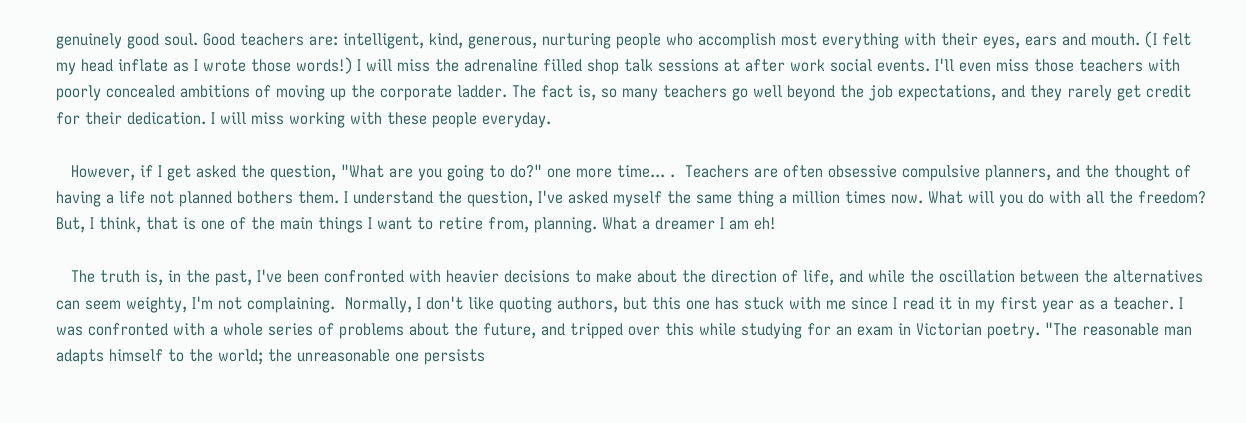genuinely good soul. Good teachers are: intelligent, kind, generous, nurturing people who accomplish most everything with their eyes, ears and mouth. (I felt my head inflate as I wrote those words!) I will miss the adrenaline filled shop talk sessions at after work social events. I'll even miss those teachers with poorly concealed ambitions of moving up the corporate ladder. The fact is, so many teachers go well beyond the job expectations, and they rarely get credit for their dedication. I will miss working with these people everyday.

   However, if I get asked the question, "What are you going to do?" one more time... .  Teachers are often obsessive compulsive planners, and the thought of having a life not planned bothers them. I understand the question, I've asked myself the same thing a million times now. What will you do with all the freedom? But, I think, that is one of the main things I want to retire from, planning. What a dreamer I am eh!

   The truth is, in the past, I've been confronted with heavier decisions to make about the direction of life, and while the oscillation between the alternatives can seem weighty, I'm not complaining.  Normally, I don't like quoting authors, but this one has stuck with me since I read it in my first year as a teacher. I was confronted with a whole series of problems about the future, and tripped over this while studying for an exam in Victorian poetry. "The reasonable man adapts himself to the world; the unreasonable one persists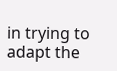in trying to adapt the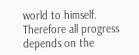world to himself. Therefore all progress depends on the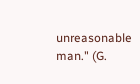unreasonable man." (G.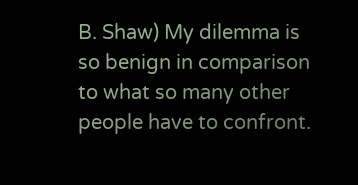B. Shaw) My dilemma is so benign in comparison to what so many other people have to confront.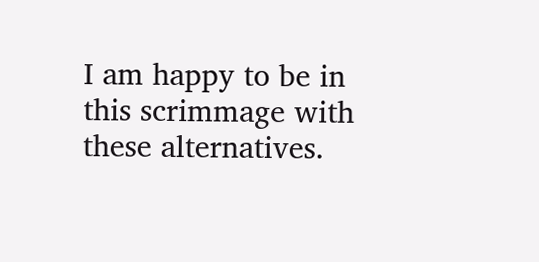I am happy to be in this scrimmage with these alternatives.